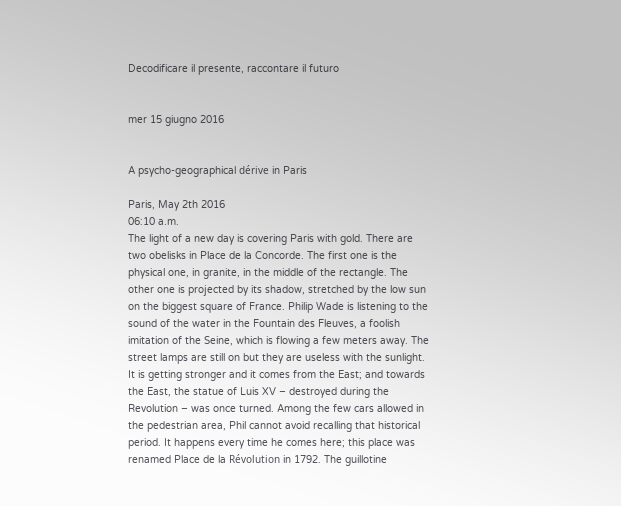Decodificare il presente, raccontare il futuro


mer 15 giugno 2016


A psycho-geographical dérive in Paris

Paris, May 2th 2016
06:10 a.m.
The light of a new day is covering Paris with gold. There are two obelisks in Place de la Concorde. The first one is the physical one, in granite, in the middle of the rectangle. The other one is projected by its shadow, stretched by the low sun on the biggest square of France. Philip Wade is listening to the sound of the water in the Fountain des Fleuves, a foolish imitation of the Seine, which is flowing a few meters away. The street lamps are still on but they are useless with the sunlight. It is getting stronger and it comes from the East; and towards the East, the statue of Luis XV – destroyed during the Revolution – was once turned. Among the few cars allowed in the pedestrian area, Phil cannot avoid recalling that historical period. It happens every time he comes here; this place was renamed Place de la Révolution in 1792. The guillotine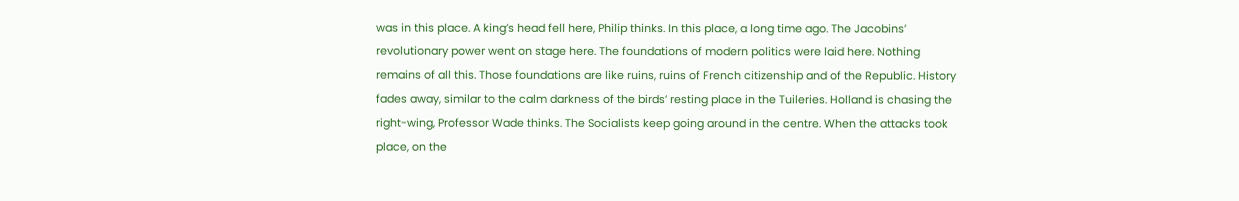was in this place. A king’s head fell here, Philip thinks. In this place, a long time ago. The Jacobins’ revolutionary power went on stage here. The foundations of modern politics were laid here. Nothing remains of all this. Those foundations are like ruins, ruins of French citizenship and of the Republic. History fades away, similar to the calm darkness of the birds’ resting place in the Tuileries. Holland is chasing the right-wing, Professor Wade thinks. The Socialists keep going around in the centre. When the attacks took place, on the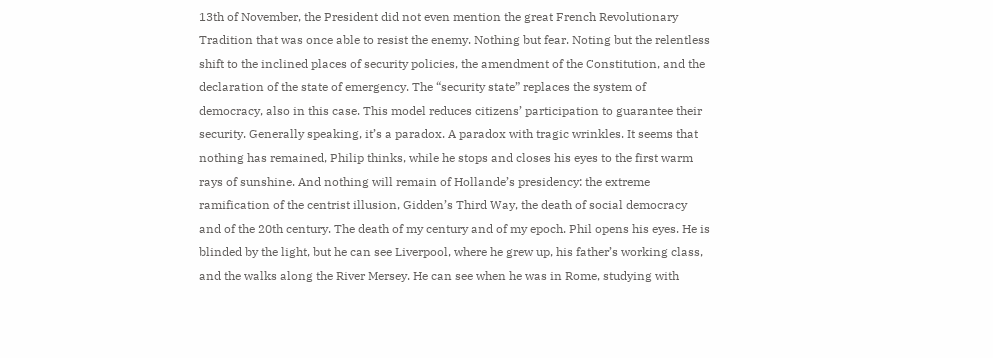13th of November, the President did not even mention the great French Revolutionary Tradition that was once able to resist the enemy. Nothing but fear. Noting but the relentless shift to the inclined places of security policies, the amendment of the Constitution, and the declaration of the state of emergency. The “security state” replaces the system of democracy, also in this case. This model reduces citizens’ participation to guarantee their security. Generally speaking, it’s a paradox. A paradox with tragic wrinkles. It seems that nothing has remained, Philip thinks, while he stops and closes his eyes to the first warm rays of sunshine. And nothing will remain of Hollande’s presidency: the extreme ramification of the centrist illusion, Gidden’s Third Way, the death of social democracy and of the 20th century. The death of my century and of my epoch. Phil opens his eyes. He is blinded by the light, but he can see Liverpool, where he grew up, his father’s working class, and the walks along the River Mersey. He can see when he was in Rome, studying with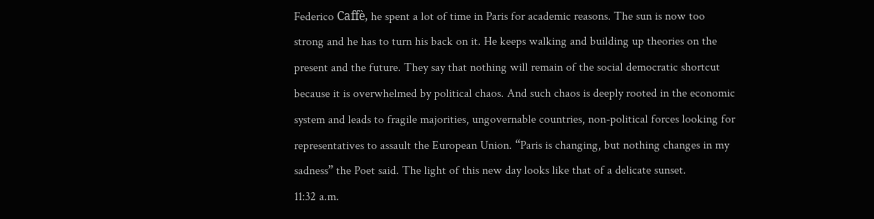Federico Caffè, he spent a lot of time in Paris for academic reasons. The sun is now too strong and he has to turn his back on it. He keeps walking and building up theories on the present and the future. They say that nothing will remain of the social democratic shortcut because it is overwhelmed by political chaos. And such chaos is deeply rooted in the economic system and leads to fragile majorities, ungovernable countries, non-political forces looking for representatives to assault the European Union. “Paris is changing, but nothing changes in my sadness” the Poet said. The light of this new day looks like that of a delicate sunset.
11:32 a.m.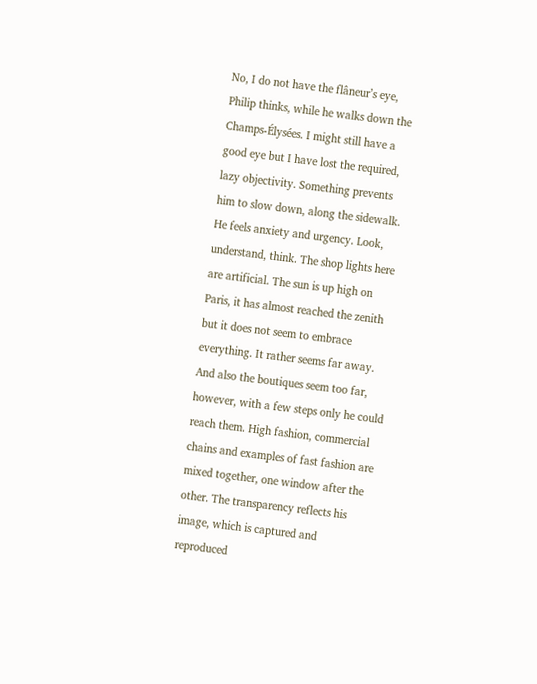No, I do not have the flâneur’s eye, Philip thinks, while he walks down the Champs-Élysées. I might still have a good eye but I have lost the required, lazy objectivity. Something prevents him to slow down, along the sidewalk. He feels anxiety and urgency. Look, understand, think. The shop lights here are artificial. The sun is up high on Paris, it has almost reached the zenith but it does not seem to embrace everything. It rather seems far away. And also the boutiques seem too far, however, with a few steps only he could reach them. High fashion, commercial chains and examples of fast fashion are mixed together, one window after the other. The transparency reflects his image, which is captured and reproduced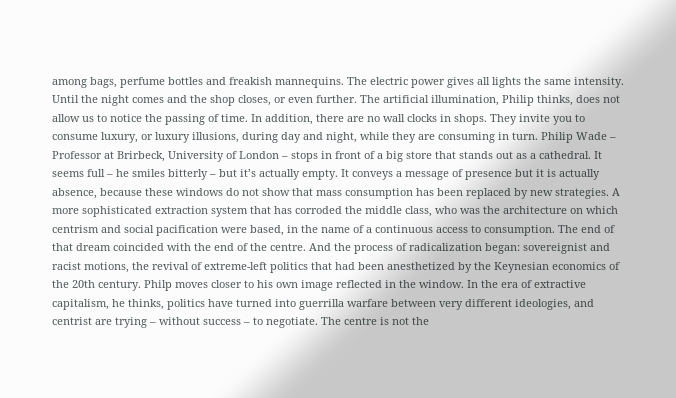among bags, perfume bottles and freakish mannequins. The electric power gives all lights the same intensity. Until the night comes and the shop closes, or even further. The artificial illumination, Philip thinks, does not allow us to notice the passing of time. In addition, there are no wall clocks in shops. They invite you to consume luxury, or luxury illusions, during day and night, while they are consuming in turn. Philip Wade – Professor at Brirbeck, University of London – stops in front of a big store that stands out as a cathedral. It seems full – he smiles bitterly – but it’s actually empty. It conveys a message of presence but it is actually absence, because these windows do not show that mass consumption has been replaced by new strategies. A more sophisticated extraction system that has corroded the middle class, who was the architecture on which centrism and social pacification were based, in the name of a continuous access to consumption. The end of that dream coincided with the end of the centre. And the process of radicalization began: sovereignist and racist motions, the revival of extreme-left politics that had been anesthetized by the Keynesian economics of the 20th century. Philp moves closer to his own image reflected in the window. In the era of extractive capitalism, he thinks, politics have turned into guerrilla warfare between very different ideologies, and centrist are trying – without success – to negotiate. The centre is not the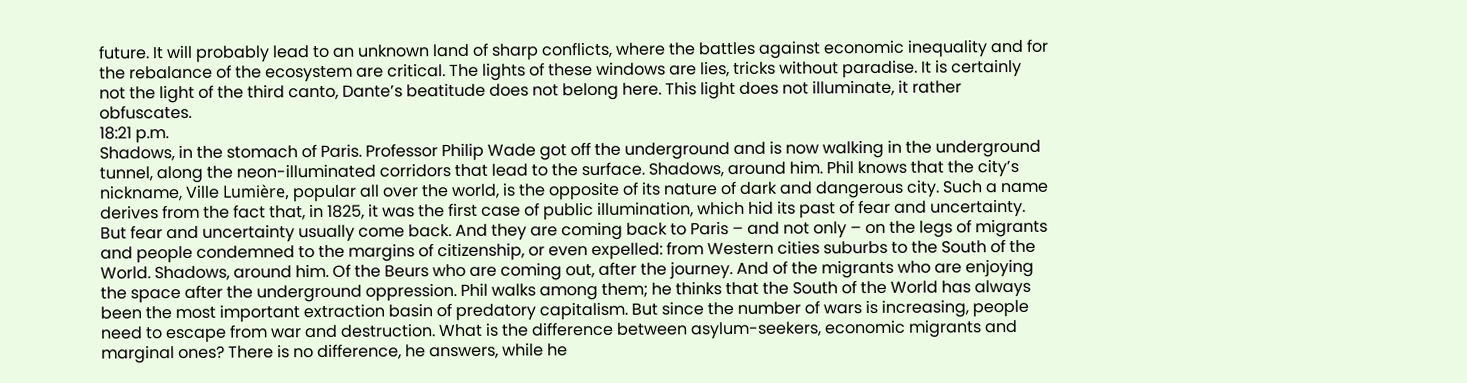future. It will probably lead to an unknown land of sharp conflicts, where the battles against economic inequality and for the rebalance of the ecosystem are critical. The lights of these windows are lies, tricks without paradise. It is certainly not the light of the third canto, Dante’s beatitude does not belong here. This light does not illuminate, it rather obfuscates.
18:21 p.m.
Shadows, in the stomach of Paris. Professor Philip Wade got off the underground and is now walking in the underground tunnel, along the neon-illuminated corridors that lead to the surface. Shadows, around him. Phil knows that the city’s nickname, Ville Lumière, popular all over the world, is the opposite of its nature of dark and dangerous city. Such a name derives from the fact that, in 1825, it was the first case of public illumination, which hid its past of fear and uncertainty. But fear and uncertainty usually come back. And they are coming back to Paris – and not only – on the legs of migrants and people condemned to the margins of citizenship, or even expelled: from Western cities suburbs to the South of the World. Shadows, around him. Of the Beurs who are coming out, after the journey. And of the migrants who are enjoying the space after the underground oppression. Phil walks among them; he thinks that the South of the World has always been the most important extraction basin of predatory capitalism. But since the number of wars is increasing, people need to escape from war and destruction. What is the difference between asylum-seekers, economic migrants and marginal ones? There is no difference, he answers, while he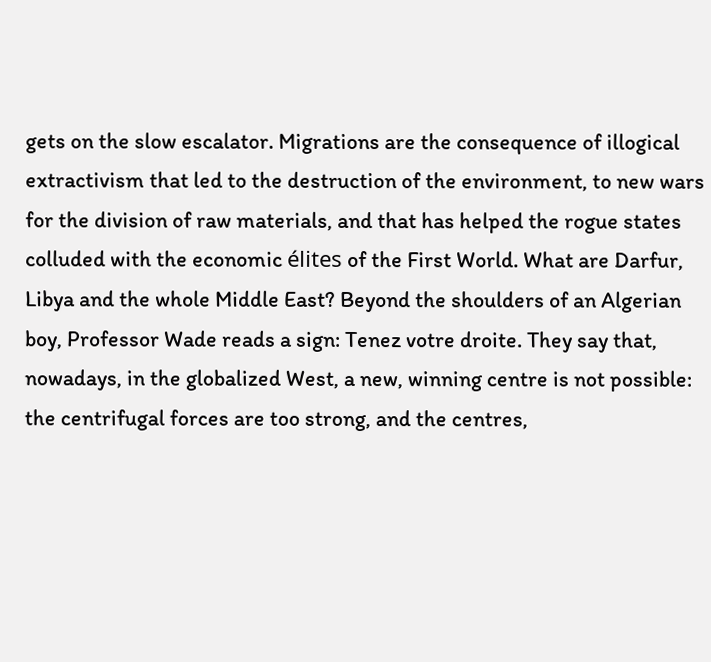gets on the slow escalator. Migrations are the consequence of illogical extractivism that led to the destruction of the environment, to new wars for the division of raw materials, and that has helped the rogue states colluded with the economic élites of the First World. What are Darfur, Libya and the whole Middle East? Beyond the shoulders of an Algerian boy, Professor Wade reads a sign: Tenez votre droite. They say that, nowadays, in the globalized West, a new, winning centre is not possible: the centrifugal forces are too strong, and the centres,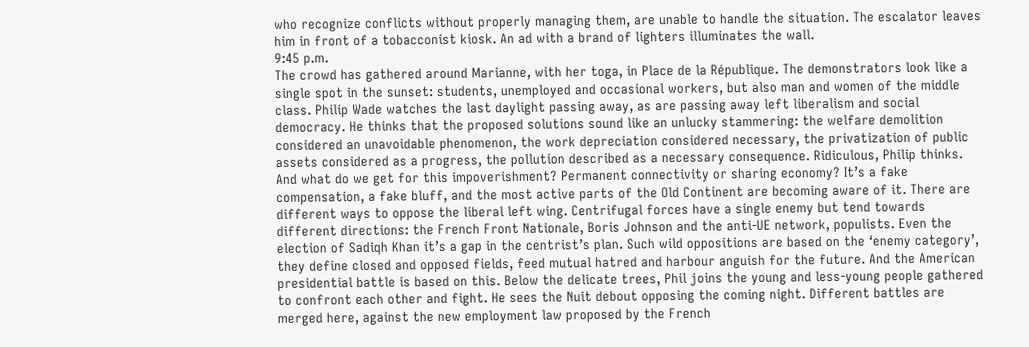who recognize conflicts without properly managing them, are unable to handle the situation. The escalator leaves him in front of a tobacconist kiosk. An ad with a brand of lighters illuminates the wall.
9:45 p.m.
The crowd has gathered around Marianne, with her toga, in Place de la République. The demonstrators look like a single spot in the sunset: students, unemployed and occasional workers, but also man and women of the middle class. Philip Wade watches the last daylight passing away, as are passing away left liberalism and social democracy. He thinks that the proposed solutions sound like an unlucky stammering: the welfare demolition considered an unavoidable phenomenon, the work depreciation considered necessary, the privatization of public assets considered as a progress, the pollution described as a necessary consequence. Ridiculous, Philip thinks. And what do we get for this impoverishment? Permanent connectivity or sharing economy? It’s a fake compensation, a fake bluff, and the most active parts of the Old Continent are becoming aware of it. There are different ways to oppose the liberal left wing. Centrifugal forces have a single enemy but tend towards different directions: the French Front Nationale, Boris Johnson and the anti-UE network, populists. Even the election of Sadiqh Khan it’s a gap in the centrist’s plan. Such wild oppositions are based on the ‘enemy category’, they define closed and opposed fields, feed mutual hatred and harbour anguish for the future. And the American presidential battle is based on this. Below the delicate trees, Phil joins the young and less-young people gathered to confront each other and fight. He sees the Nuit debout opposing the coming night. Different battles are merged here, against the new employment law proposed by the French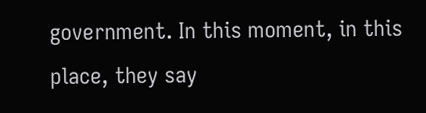government. In this moment, in this place, they say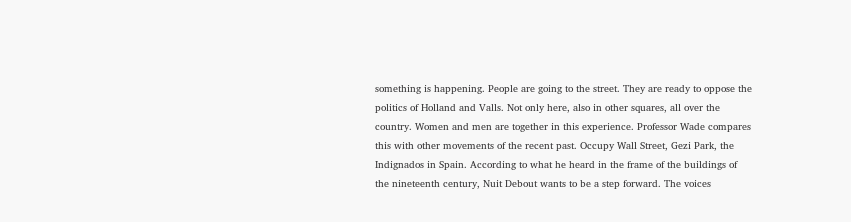something is happening. People are going to the street. They are ready to oppose the politics of Holland and Valls. Not only here, also in other squares, all over the country. Women and men are together in this experience. Professor Wade compares this with other movements of the recent past. Occupy Wall Street, Gezi Park, the Indignados in Spain. According to what he heard in the frame of the buildings of the nineteenth century, Nuit Debout wants to be a step forward. The voices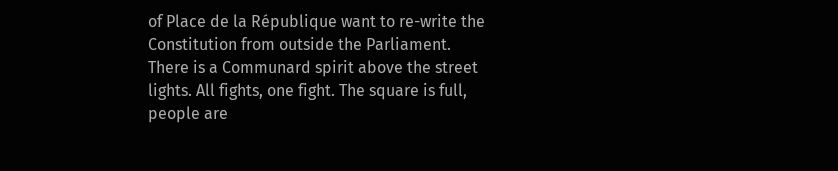of Place de la République want to re-write the Constitution from outside the Parliament. There is a Communard spirit above the street lights. All fights, one fight. The square is full, people are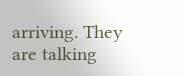arriving. They are talking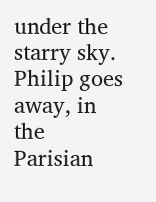under the starry sky. Philip goes away, in the Parisian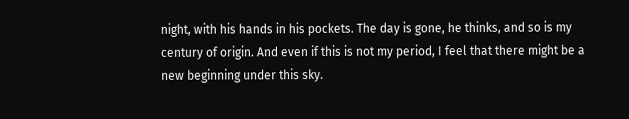night, with his hands in his pockets. The day is gone, he thinks, and so is my century of origin. And even if this is not my period, I feel that there might be a new beginning under this sky.